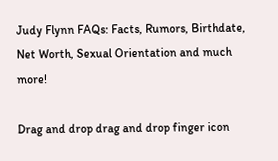Judy Flynn FAQs: Facts, Rumors, Birthdate, Net Worth, Sexual Orientation and much more!

Drag and drop drag and drop finger icon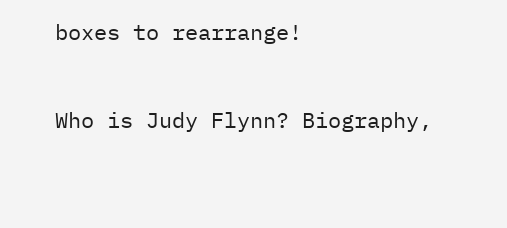boxes to rearrange!

Who is Judy Flynn? Biography,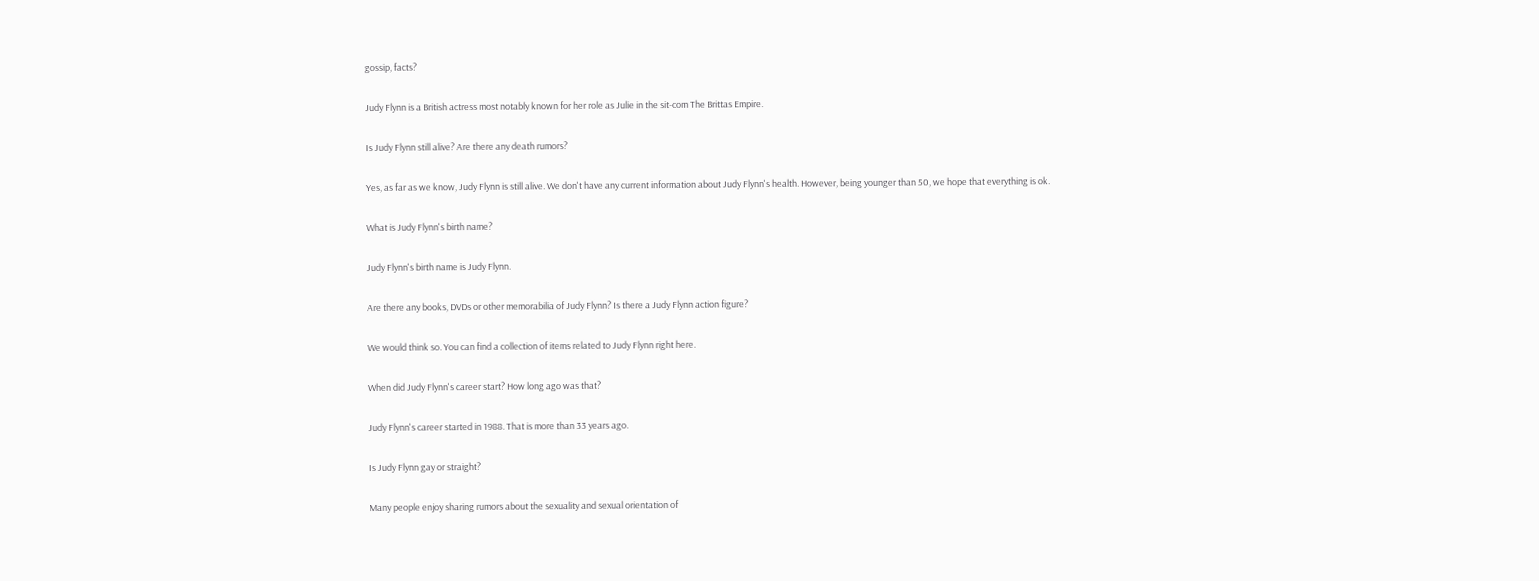gossip, facts?

Judy Flynn is a British actress most notably known for her role as Julie in the sit-com The Brittas Empire.

Is Judy Flynn still alive? Are there any death rumors?

Yes, as far as we know, Judy Flynn is still alive. We don't have any current information about Judy Flynn's health. However, being younger than 50, we hope that everything is ok.

What is Judy Flynn's birth name?

Judy Flynn's birth name is Judy Flynn.

Are there any books, DVDs or other memorabilia of Judy Flynn? Is there a Judy Flynn action figure?

We would think so. You can find a collection of items related to Judy Flynn right here.

When did Judy Flynn's career start? How long ago was that?

Judy Flynn's career started in 1988. That is more than 33 years ago.

Is Judy Flynn gay or straight?

Many people enjoy sharing rumors about the sexuality and sexual orientation of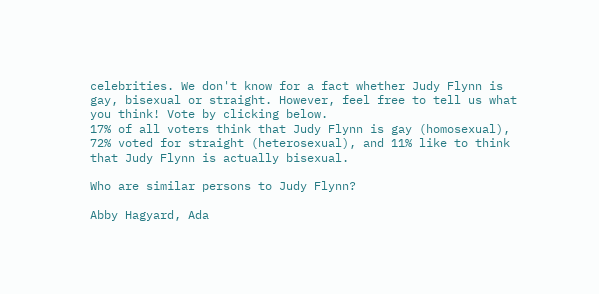celebrities. We don't know for a fact whether Judy Flynn is gay, bisexual or straight. However, feel free to tell us what you think! Vote by clicking below.
17% of all voters think that Judy Flynn is gay (homosexual), 72% voted for straight (heterosexual), and 11% like to think that Judy Flynn is actually bisexual.

Who are similar persons to Judy Flynn?

Abby Hagyard, Ada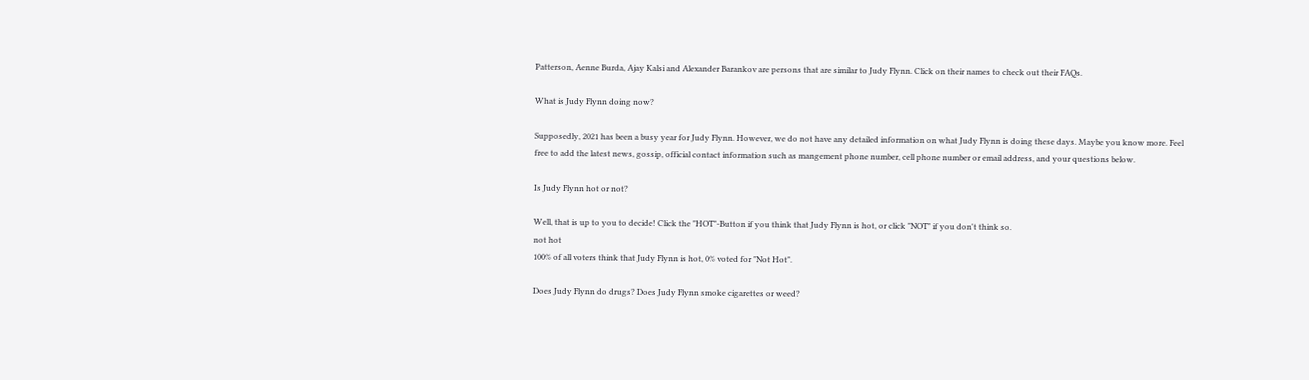Patterson, Aenne Burda, Ajay Kalsi and Alexander Barankov are persons that are similar to Judy Flynn. Click on their names to check out their FAQs.

What is Judy Flynn doing now?

Supposedly, 2021 has been a busy year for Judy Flynn. However, we do not have any detailed information on what Judy Flynn is doing these days. Maybe you know more. Feel free to add the latest news, gossip, official contact information such as mangement phone number, cell phone number or email address, and your questions below.

Is Judy Flynn hot or not?

Well, that is up to you to decide! Click the "HOT"-Button if you think that Judy Flynn is hot, or click "NOT" if you don't think so.
not hot
100% of all voters think that Judy Flynn is hot, 0% voted for "Not Hot".

Does Judy Flynn do drugs? Does Judy Flynn smoke cigarettes or weed?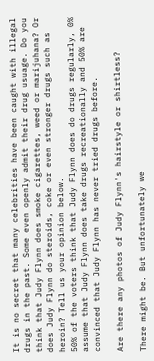It is no secret that many celebrities have been caught with illegal drugs in the past. Some even openly admit their drug usuage. Do you think that Judy Flynn does smoke cigarettes, weed or marijuhana? Or does Judy Flynn do steroids, coke or even stronger drugs such as heroin? Tell us your opinion below.
50% of the voters think that Judy Flynn does do drugs regularly, 0% assume that Judy Flynn does take drugs recreationally and 50% are convinced that Judy Flynn has never tried drugs before.

Are there any photos of Judy Flynn's hairstyle or shirtless?

There might be. But unfortunately we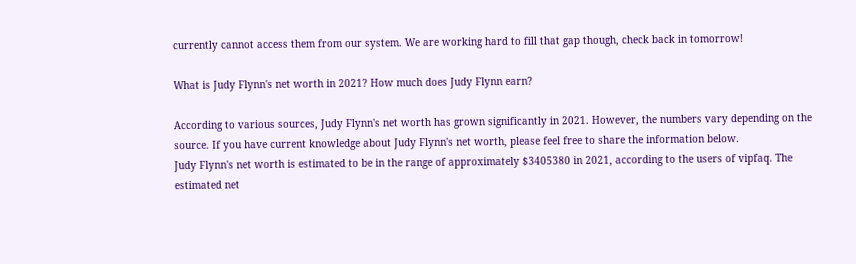currently cannot access them from our system. We are working hard to fill that gap though, check back in tomorrow!

What is Judy Flynn's net worth in 2021? How much does Judy Flynn earn?

According to various sources, Judy Flynn's net worth has grown significantly in 2021. However, the numbers vary depending on the source. If you have current knowledge about Judy Flynn's net worth, please feel free to share the information below.
Judy Flynn's net worth is estimated to be in the range of approximately $3405380 in 2021, according to the users of vipfaq. The estimated net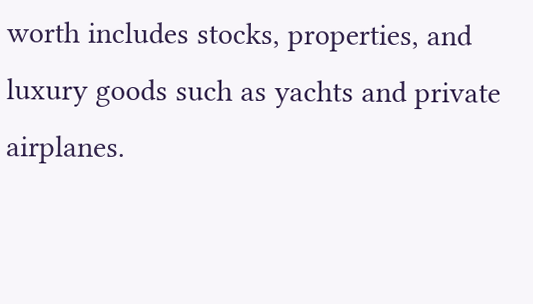worth includes stocks, properties, and luxury goods such as yachts and private airplanes.